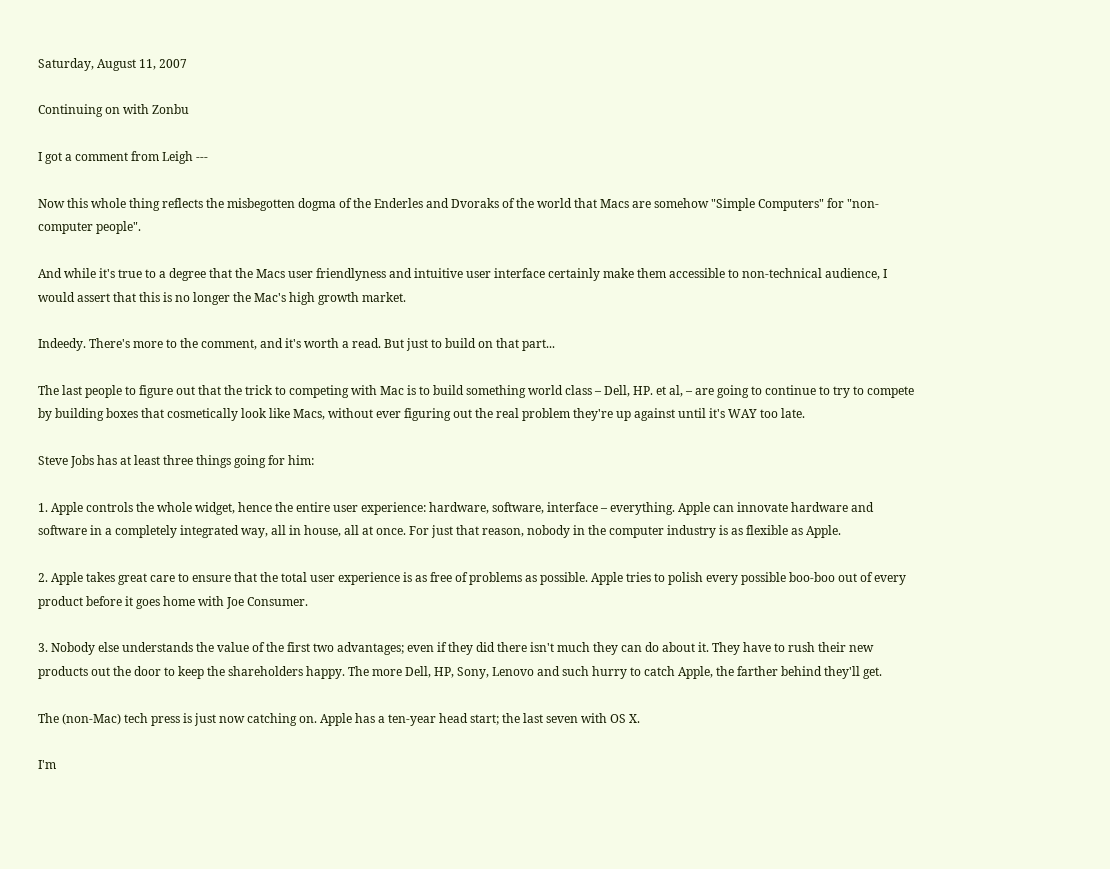Saturday, August 11, 2007

Continuing on with Zonbu

I got a comment from Leigh ---

Now this whole thing reflects the misbegotten dogma of the Enderles and Dvoraks of the world that Macs are somehow "Simple Computers" for "non-computer people".

And while it's true to a degree that the Macs user friendlyness and intuitive user interface certainly make them accessible to non-technical audience, I would assert that this is no longer the Mac's high growth market.

Indeedy. There's more to the comment, and it's worth a read. But just to build on that part...

The last people to figure out that the trick to competing with Mac is to build something world class – Dell, HP. et al, – are going to continue to try to compete by building boxes that cosmetically look like Macs, without ever figuring out the real problem they're up against until it's WAY too late.

Steve Jobs has at least three things going for him:

1. Apple controls the whole widget, hence the entire user experience: hardware, software, interface – everything. Apple can innovate hardware and software in a completely integrated way, all in house, all at once. For just that reason, nobody in the computer industry is as flexible as Apple.

2. Apple takes great care to ensure that the total user experience is as free of problems as possible. Apple tries to polish every possible boo-boo out of every product before it goes home with Joe Consumer.

3. Nobody else understands the value of the first two advantages; even if they did there isn't much they can do about it. They have to rush their new products out the door to keep the shareholders happy. The more Dell, HP, Sony, Lenovo and such hurry to catch Apple, the farther behind they'll get.

The (non-Mac) tech press is just now catching on. Apple has a ten-year head start; the last seven with OS X.

I'm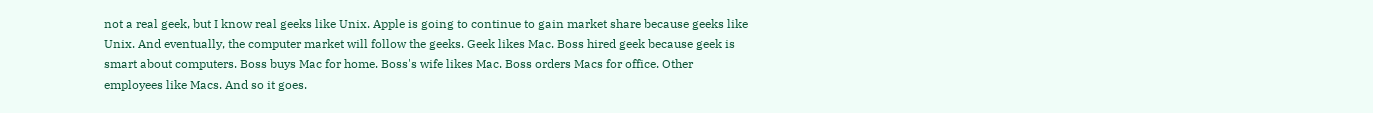not a real geek, but I know real geeks like Unix. Apple is going to continue to gain market share because geeks like Unix. And eventually, the computer market will follow the geeks. Geek likes Mac. Boss hired geek because geek is smart about computers. Boss buys Mac for home. Boss's wife likes Mac. Boss orders Macs for office. Other employees like Macs. And so it goes.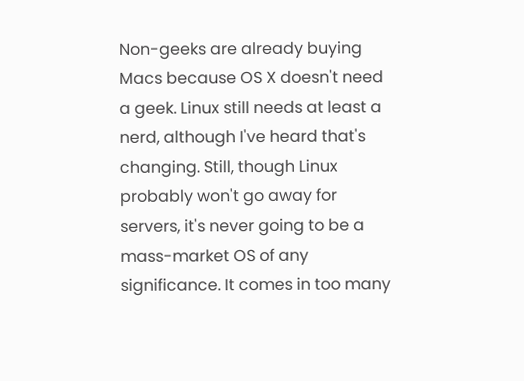Non-geeks are already buying Macs because OS X doesn't need a geek. Linux still needs at least a nerd, although I've heard that's changing. Still, though Linux probably won't go away for servers, it's never going to be a mass-market OS of any significance. It comes in too many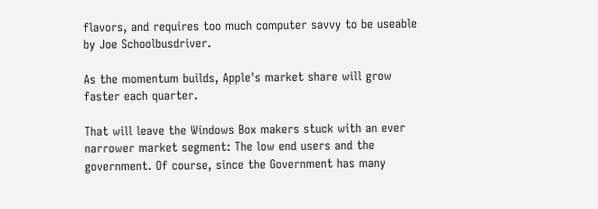flavors, and requires too much computer savvy to be useable by Joe Schoolbusdriver.

As the momentum builds, Apple's market share will grow faster each quarter.

That will leave the Windows Box makers stuck with an ever narrower market segment: The low end users and the government. Of course, since the Government has many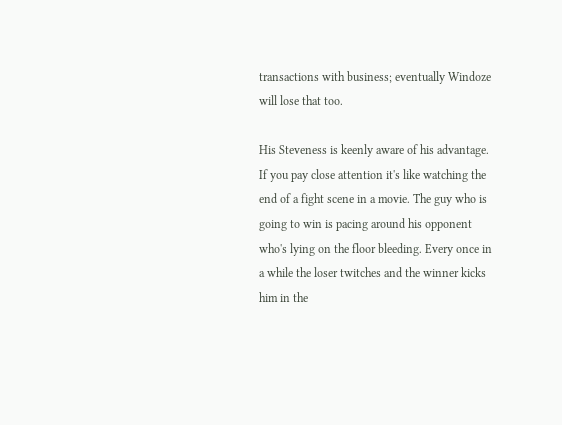transactions with business; eventually Windoze will lose that too.

His Steveness is keenly aware of his advantage. If you pay close attention it's like watching the end of a fight scene in a movie. The guy who is going to win is pacing around his opponent who's lying on the floor bleeding. Every once in a while the loser twitches and the winner kicks him in the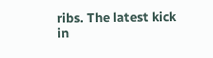ribs. The latest kick in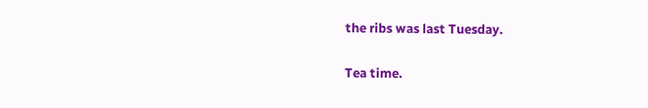the ribs was last Tuesday.

Tea time.